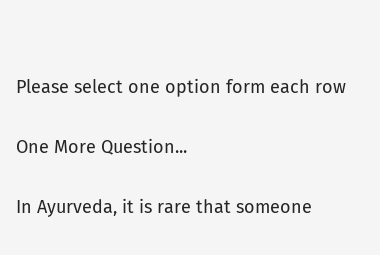Please select one option form each row

One More Question...

In Ayurveda, it is rare that someone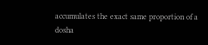accumulates the exact same proportion of a dosha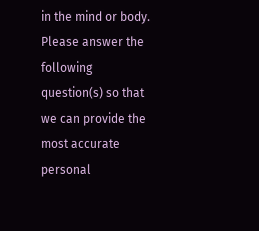in the mind or body. Please answer the following question(s) so that we can provide the most accurate personal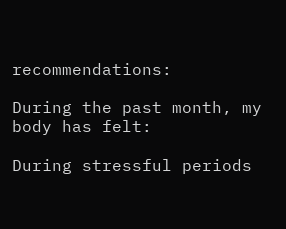recommendations:

During the past month, my body has felt:

During stressful periods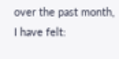over the past month, I have felt: